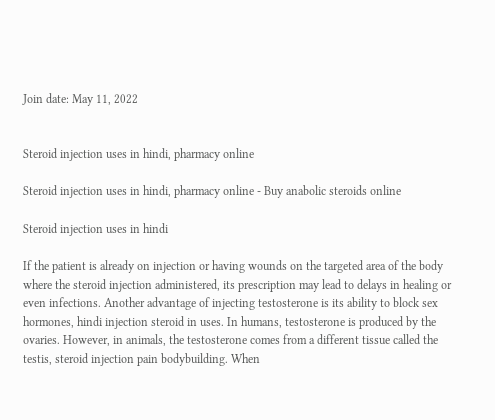Join date: May 11, 2022


Steroid injection uses in hindi, pharmacy online

Steroid injection uses in hindi, pharmacy online - Buy anabolic steroids online

Steroid injection uses in hindi

If the patient is already on injection or having wounds on the targeted area of the body where the steroid injection administered, its prescription may lead to delays in healing or even infections. Another advantage of injecting testosterone is its ability to block sex hormones, hindi injection steroid in uses. In humans, testosterone is produced by the ovaries. However, in animals, the testosterone comes from a different tissue called the testis, steroid injection pain bodybuilding. When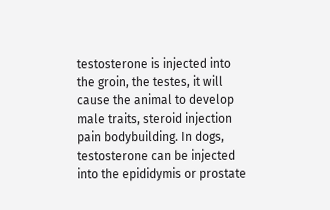testosterone is injected into the groin, the testes, it will cause the animal to develop male traits, steroid injection pain bodybuilding. In dogs, testosterone can be injected into the epididymis or prostate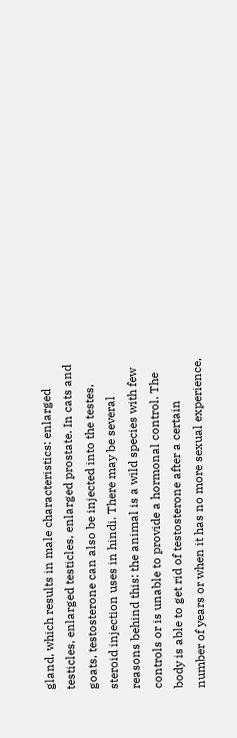gland, which results in male characteristics: enlarged testicles, enlarged testicles, enlarged prostate. In cats and goats, testosterone can also be injected into the testes, steroid injection uses in hindi. There may be several reasons behind this: the animal is a wild species with few controls or is unable to provide a hormonal control. The body is able to get rid of testosterone after a certain number of years or when it has no more sexual experience,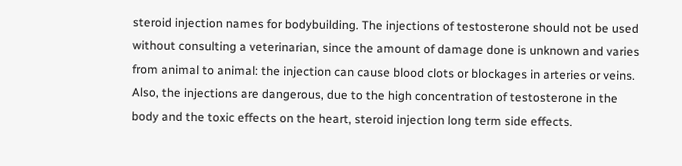steroid injection names for bodybuilding. The injections of testosterone should not be used without consulting a veterinarian, since the amount of damage done is unknown and varies from animal to animal: the injection can cause blood clots or blockages in arteries or veins. Also, the injections are dangerous, due to the high concentration of testosterone in the body and the toxic effects on the heart, steroid injection long term side effects.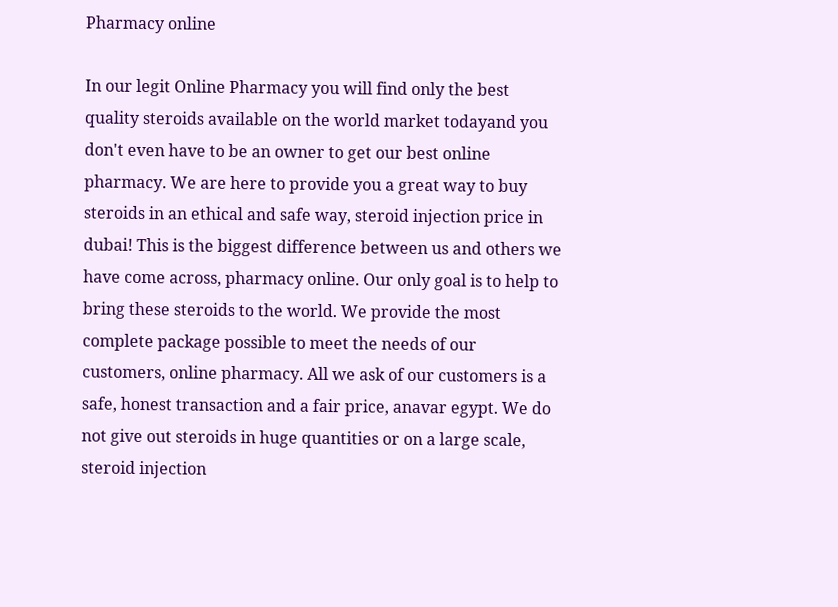Pharmacy online

In our legit Online Pharmacy you will find only the best quality steroids available on the world market todayand you don't even have to be an owner to get our best online pharmacy. We are here to provide you a great way to buy steroids in an ethical and safe way, steroid injection price in dubai! This is the biggest difference between us and others we have come across, pharmacy online. Our only goal is to help to bring these steroids to the world. We provide the most complete package possible to meet the needs of our customers, online pharmacy. All we ask of our customers is a safe, honest transaction and a fair price, anavar egypt. We do not give out steroids in huge quantities or on a large scale, steroid injection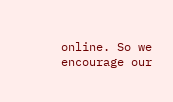online. So we encourage our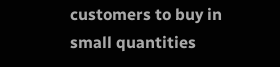customers to buy in small quantities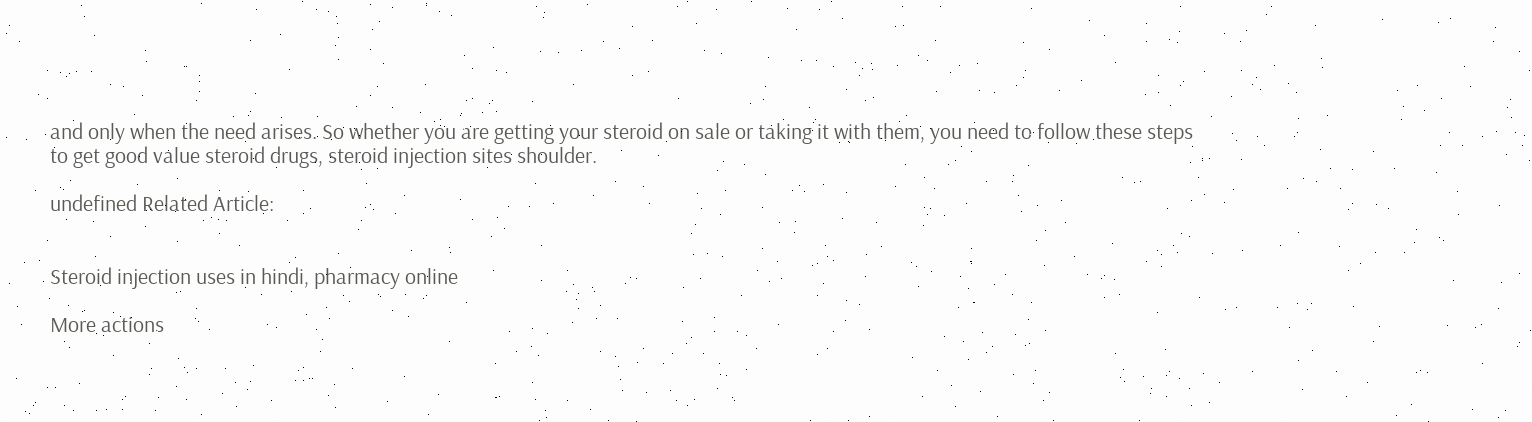and only when the need arises. So whether you are getting your steroid on sale or taking it with them, you need to follow these steps to get good value steroid drugs, steroid injection sites shoulder.

undefined Related Article:


Steroid injection uses in hindi, pharmacy online

More actions